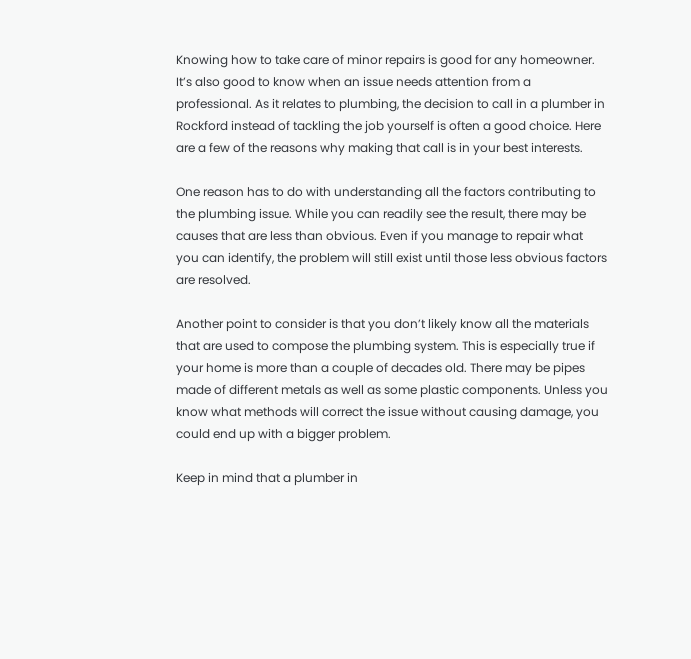Knowing how to take care of minor repairs is good for any homeowner. It’s also good to know when an issue needs attention from a professional. As it relates to plumbing, the decision to call in a plumber in Rockford instead of tackling the job yourself is often a good choice. Here are a few of the reasons why making that call is in your best interests.

One reason has to do with understanding all the factors contributing to the plumbing issue. While you can readily see the result, there may be causes that are less than obvious. Even if you manage to repair what you can identify, the problem will still exist until those less obvious factors are resolved.

Another point to consider is that you don’t likely know all the materials that are used to compose the plumbing system. This is especially true if your home is more than a couple of decades old. There may be pipes made of different metals as well as some plastic components. Unless you know what methods will correct the issue without causing damage, you could end up with a bigger problem.

Keep in mind that a plumber in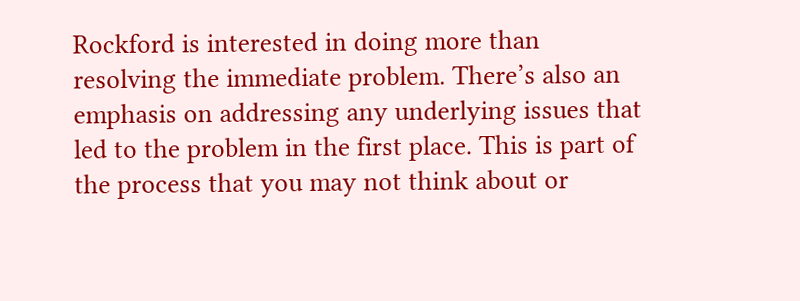Rockford is interested in doing more than resolving the immediate problem. There’s also an emphasis on addressing any underlying issues that led to the problem in the first place. This is part of the process that you may not think about or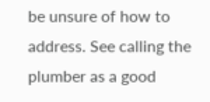be unsure of how to address. See calling the plumber as a good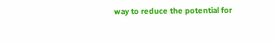way to reduce the potential for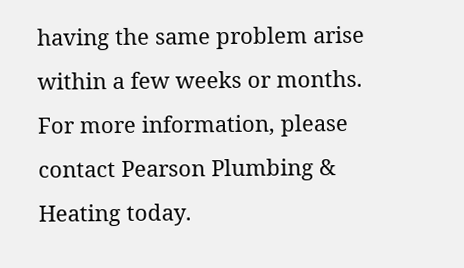having the same problem arise within a few weeks or months. For more information, please contact Pearson Plumbing & Heating today.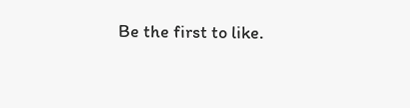Be the first to like.